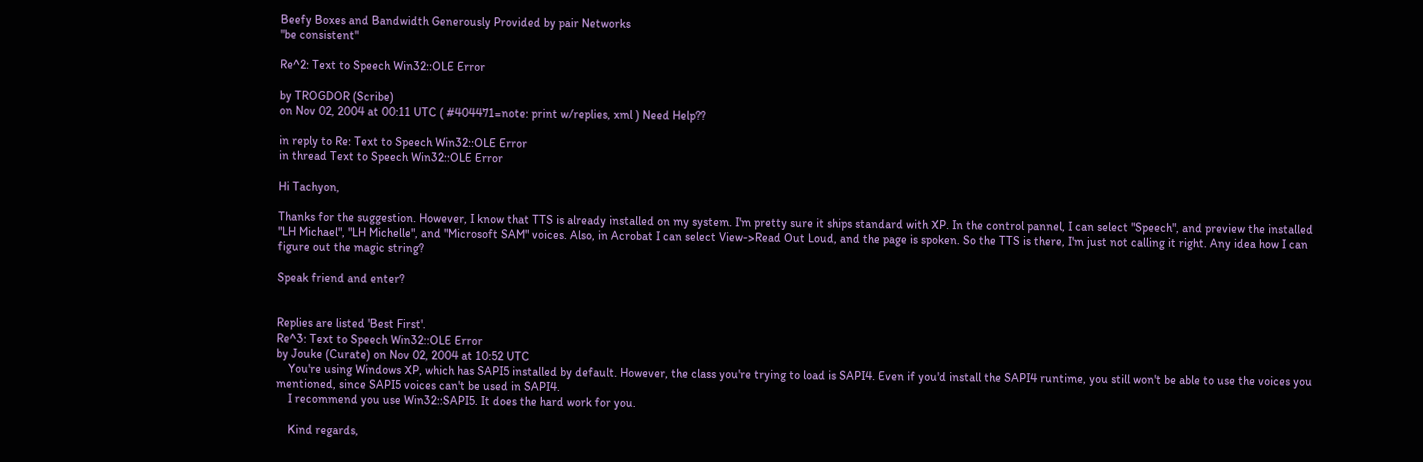Beefy Boxes and Bandwidth Generously Provided by pair Networks
"be consistent"

Re^2: Text to Speech Win32::OLE Error

by TROGDOR (Scribe)
on Nov 02, 2004 at 00:11 UTC ( #404471=note: print w/replies, xml ) Need Help??

in reply to Re: Text to Speech Win32::OLE Error
in thread Text to Speech Win32::OLE Error

Hi Tachyon,

Thanks for the suggestion. However, I know that TTS is already installed on my system. I'm pretty sure it ships standard with XP. In the control pannel, I can select "Speech", and preview the installed "LH Michael", "LH Michelle", and "Microsoft SAM" voices. Also, in Acrobat I can select View->Read Out Loud, and the page is spoken. So the TTS is there, I'm just not calling it right. Any idea how I can figure out the magic string?

Speak friend and enter?


Replies are listed 'Best First'.
Re^3: Text to Speech Win32::OLE Error
by Jouke (Curate) on Nov 02, 2004 at 10:52 UTC
    You're using Windows XP, which has SAPI5 installed by default. However, the class you're trying to load is SAPI4. Even if you'd install the SAPI4 runtime, you still won't be able to use the voices you mentioned, since SAPI5 voices can't be used in SAPI4.
    I recommend you use Win32::SAPI5. It does the hard work for you.

    Kind regards,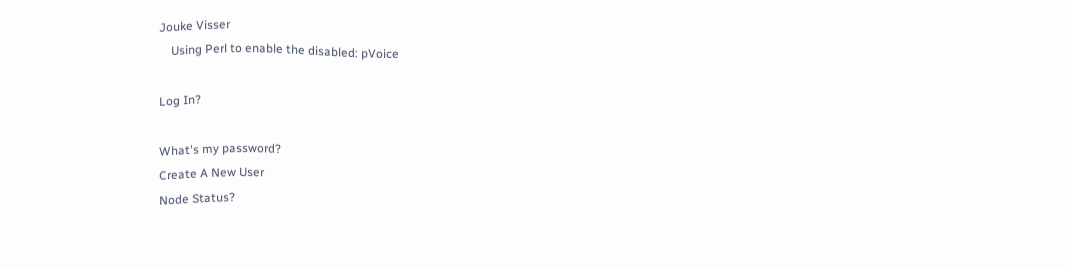Jouke Visser
    Using Perl to enable the disabled: pVoice

Log In?

What's my password?
Create A New User
Node Status?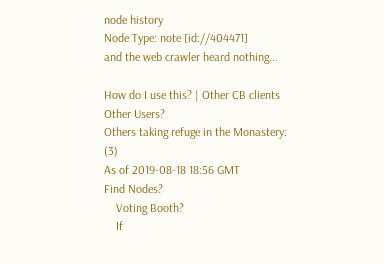node history
Node Type: note [id://404471]
and the web crawler heard nothing...

How do I use this? | Other CB clients
Other Users?
Others taking refuge in the Monastery: (3)
As of 2019-08-18 18:56 GMT
Find Nodes?
    Voting Booth?
    If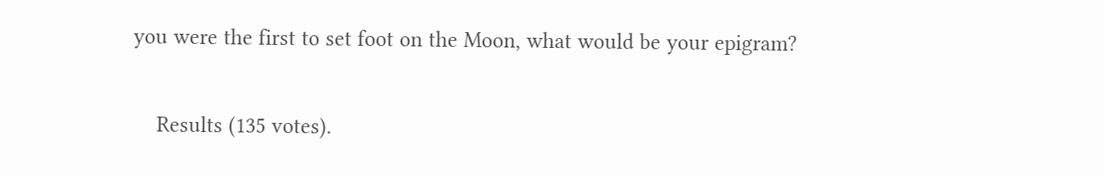you were the first to set foot on the Moon, what would be your epigram?

    Results (135 votes).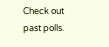Check out past polls.